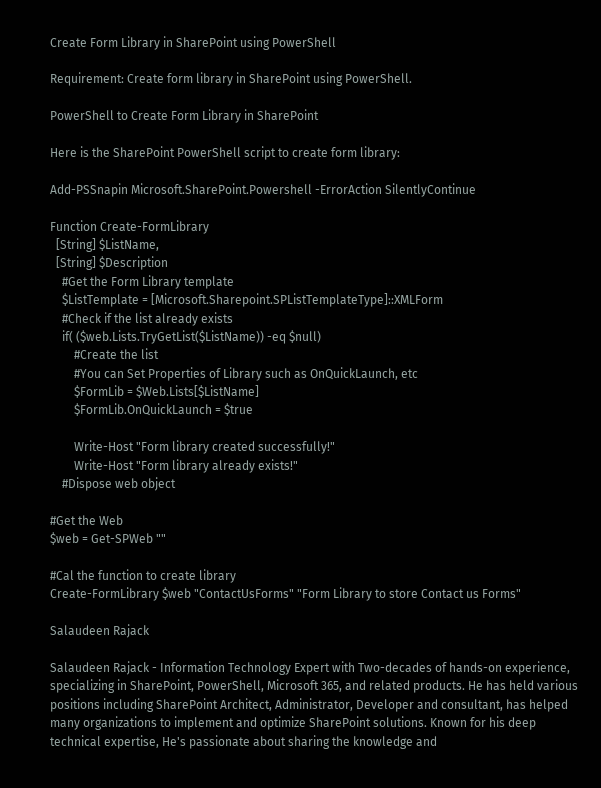Create Form Library in SharePoint using PowerShell

Requirement: Create form library in SharePoint using PowerShell.

PowerShell to Create Form Library in SharePoint

Here is the SharePoint PowerShell script to create form library:

Add-PSSnapin Microsoft.SharePoint.Powershell -ErrorAction SilentlyContinue

Function Create-FormLibrary
  [String] $ListName,
  [String] $Description
    #Get the Form Library template
    $ListTemplate = [Microsoft.Sharepoint.SPListTemplateType]::XMLForm
    #Check if the list already exists
    if( ($web.Lists.TryGetList($ListName)) -eq $null)
        #Create the list
        #You can Set Properties of Library such as OnQuickLaunch, etc
        $FormLib = $Web.Lists[$ListName]
        $FormLib.OnQuickLaunch = $true

        Write-Host "Form library created successfully!"
        Write-Host "Form library already exists!"
    #Dispose web object

#Get the Web
$web = Get-SPWeb ""

#Cal the function to create library
Create-FormLibrary $web "ContactUsForms" "Form Library to store Contact us Forms"

Salaudeen Rajack

Salaudeen Rajack - Information Technology Expert with Two-decades of hands-on experience, specializing in SharePoint, PowerShell, Microsoft 365, and related products. He has held various positions including SharePoint Architect, Administrator, Developer and consultant, has helped many organizations to implement and optimize SharePoint solutions. Known for his deep technical expertise, He's passionate about sharing the knowledge and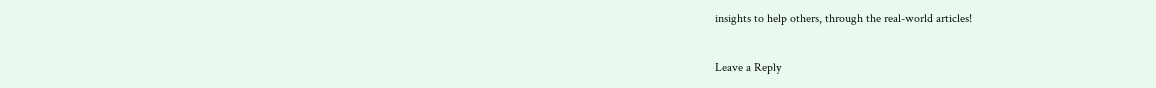insights to help others, through the real-world articles!

Leave a Reply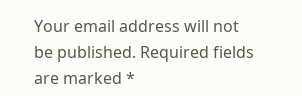Your email address will not be published. Required fields are marked *